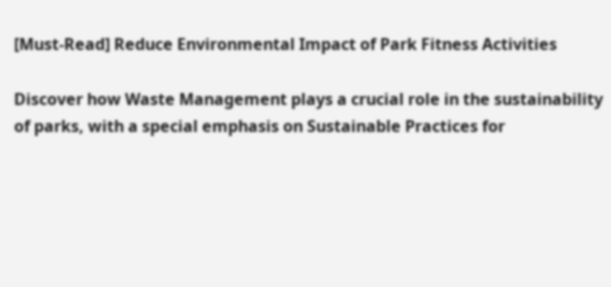[Must-Read] Reduce Environmental Impact of Park Fitness Activities

Discover how Waste Management plays a crucial role in the sustainability of parks, with a special emphasis on Sustainable Practices for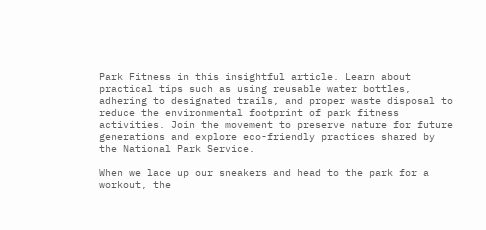Park Fitness in this insightful article. Learn about practical tips such as using reusable water bottles, adhering to designated trails, and proper waste disposal to reduce the environmental footprint of park fitness activities. Join the movement to preserve nature for future generations and explore eco-friendly practices shared by the National Park Service.

When we lace up our sneakers and head to the park for a workout, the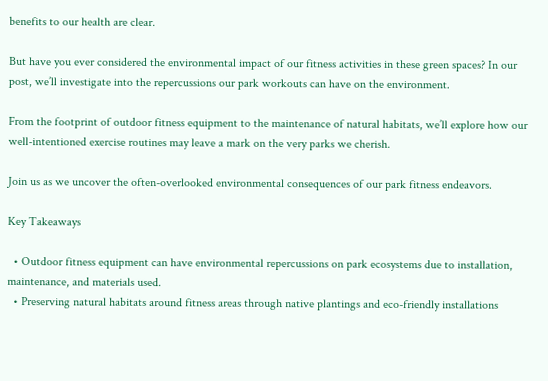benefits to our health are clear.

But have you ever considered the environmental impact of our fitness activities in these green spaces? In our post, we’ll investigate into the repercussions our park workouts can have on the environment.

From the footprint of outdoor fitness equipment to the maintenance of natural habitats, we’ll explore how our well-intentioned exercise routines may leave a mark on the very parks we cherish.

Join us as we uncover the often-overlooked environmental consequences of our park fitness endeavors.

Key Takeaways

  • Outdoor fitness equipment can have environmental repercussions on park ecosystems due to installation, maintenance, and materials used.
  • Preserving natural habitats around fitness areas through native plantings and eco-friendly installations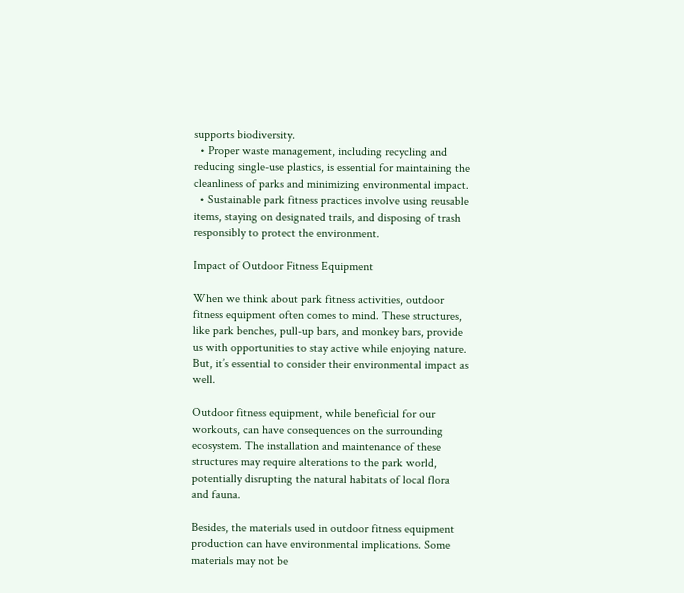supports biodiversity.
  • Proper waste management, including recycling and reducing single-use plastics, is essential for maintaining the cleanliness of parks and minimizing environmental impact.
  • Sustainable park fitness practices involve using reusable items, staying on designated trails, and disposing of trash responsibly to protect the environment.

Impact of Outdoor Fitness Equipment

When we think about park fitness activities, outdoor fitness equipment often comes to mind. These structures, like park benches, pull-up bars, and monkey bars, provide us with opportunities to stay active while enjoying nature. But, it’s essential to consider their environmental impact as well.

Outdoor fitness equipment, while beneficial for our workouts, can have consequences on the surrounding ecosystem. The installation and maintenance of these structures may require alterations to the park world, potentially disrupting the natural habitats of local flora and fauna.

Besides, the materials used in outdoor fitness equipment production can have environmental implications. Some materials may not be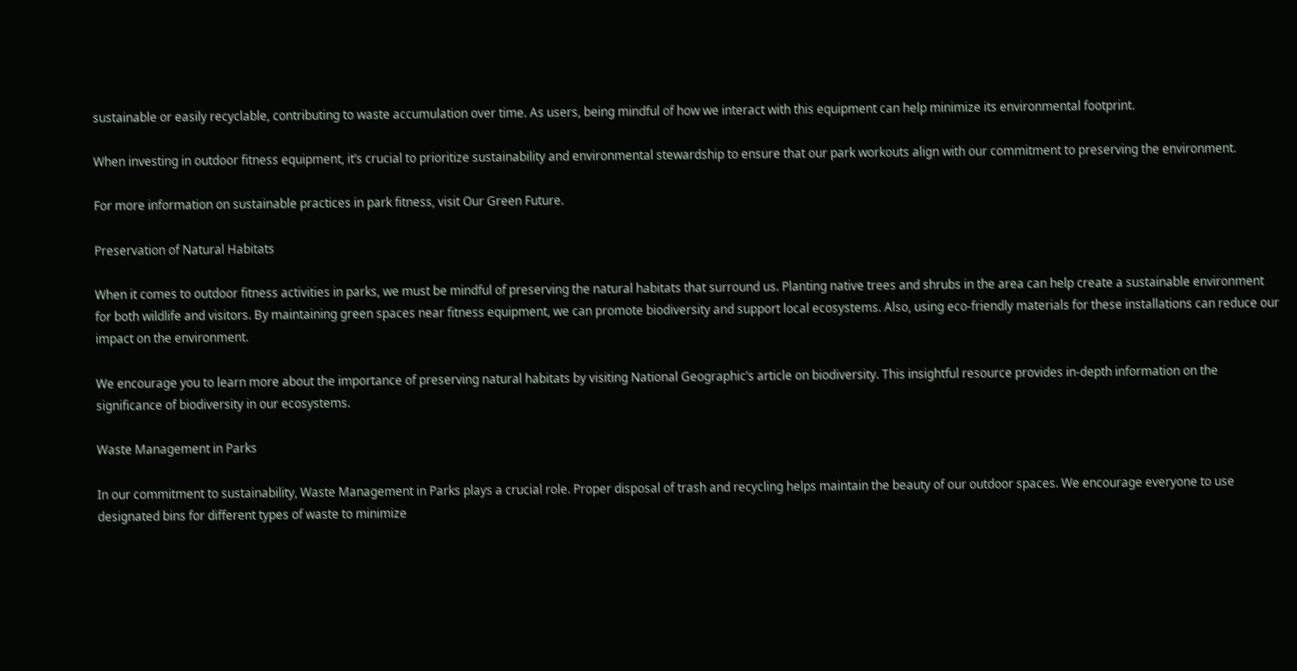sustainable or easily recyclable, contributing to waste accumulation over time. As users, being mindful of how we interact with this equipment can help minimize its environmental footprint.

When investing in outdoor fitness equipment, it’s crucial to prioritize sustainability and environmental stewardship to ensure that our park workouts align with our commitment to preserving the environment.

For more information on sustainable practices in park fitness, visit Our Green Future.

Preservation of Natural Habitats

When it comes to outdoor fitness activities in parks, we must be mindful of preserving the natural habitats that surround us. Planting native trees and shrubs in the area can help create a sustainable environment for both wildlife and visitors. By maintaining green spaces near fitness equipment, we can promote biodiversity and support local ecosystems. Also, using eco-friendly materials for these installations can reduce our impact on the environment.

We encourage you to learn more about the importance of preserving natural habitats by visiting National Geographic’s article on biodiversity. This insightful resource provides in-depth information on the significance of biodiversity in our ecosystems.

Waste Management in Parks

In our commitment to sustainability, Waste Management in Parks plays a crucial role. Proper disposal of trash and recycling helps maintain the beauty of our outdoor spaces. We encourage everyone to use designated bins for different types of waste to minimize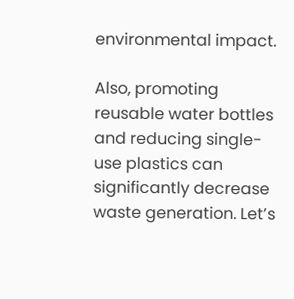environmental impact.

Also, promoting reusable water bottles and reducing single-use plastics can significantly decrease waste generation. Let’s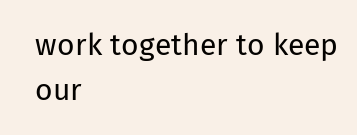work together to keep our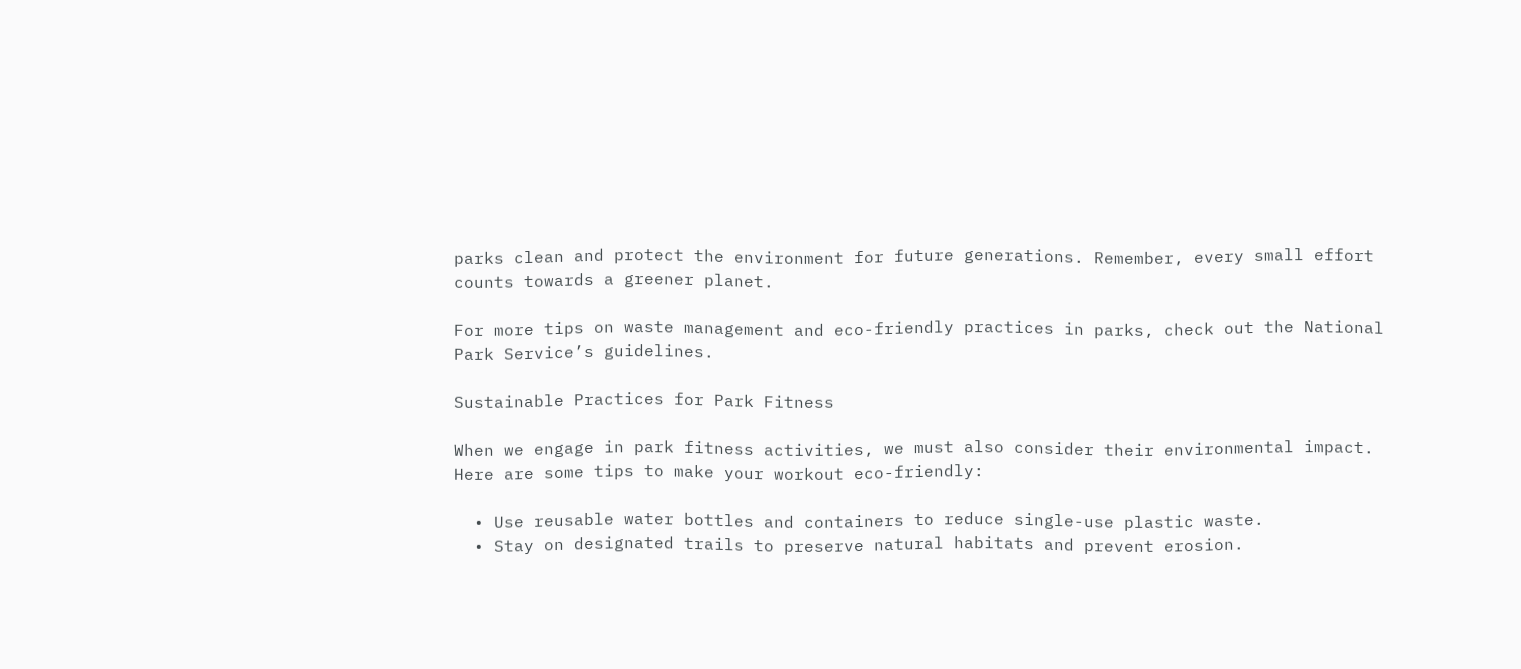parks clean and protect the environment for future generations. Remember, every small effort counts towards a greener planet.

For more tips on waste management and eco-friendly practices in parks, check out the National Park Service’s guidelines.

Sustainable Practices for Park Fitness

When we engage in park fitness activities, we must also consider their environmental impact. Here are some tips to make your workout eco-friendly:

  • Use reusable water bottles and containers to reduce single-use plastic waste.
  • Stay on designated trails to preserve natural habitats and prevent erosion.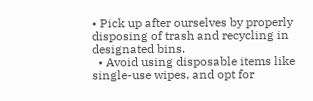• Pick up after ourselves by properly disposing of trash and recycling in designated bins.
  • Avoid using disposable items like single-use wipes, and opt for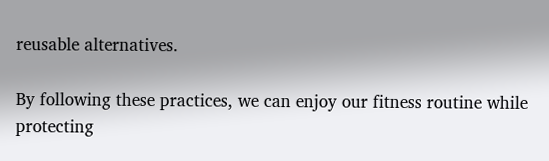reusable alternatives.

By following these practices, we can enjoy our fitness routine while protecting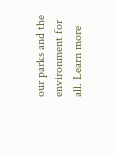our parks and the environment for all. Learn more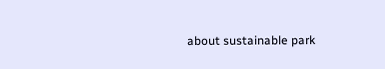about sustainable park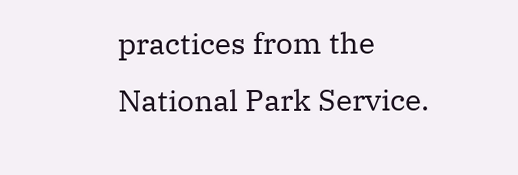practices from the National Park Service.